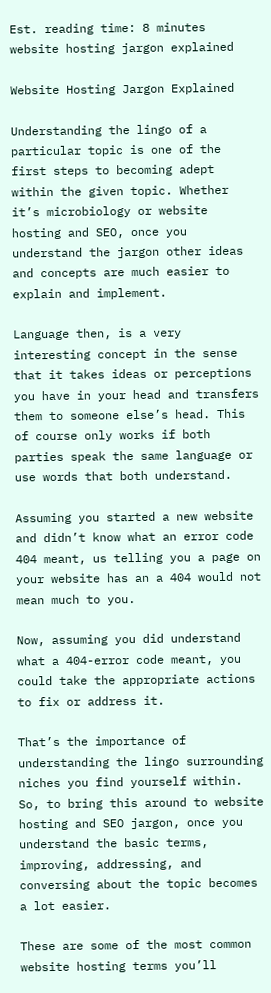Est. reading time: 8 minutes
website hosting jargon explained

Website Hosting Jargon Explained

Understanding the lingo of a particular topic is one of the first steps to becoming adept within the given topic. Whether it’s microbiology or website hosting and SEO, once you understand the jargon other ideas and concepts are much easier to explain and implement.

Language then, is a very interesting concept in the sense that it takes ideas or perceptions you have in your head and transfers them to someone else’s head. This of course only works if both parties speak the same language or use words that both understand.

Assuming you started a new website and didn’t know what an error code 404 meant, us telling you a page on your website has an a 404 would not mean much to you.

Now, assuming you did understand what a 404-error code meant, you could take the appropriate actions to fix or address it.

That’s the importance of understanding the lingo surrounding niches you find yourself within. So, to bring this around to website hosting and SEO jargon, once you understand the basic terms, improving, addressing, and conversing about the topic becomes a lot easier.

These are some of the most common website hosting terms you’ll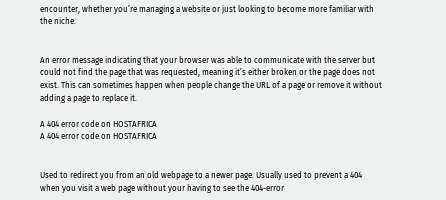encounter, whether you’re managing a website or just looking to become more familiar with the niche.


An error message indicating that your browser was able to communicate with the server but could not find the page that was requested, meaning it’s either broken or the page does not exist. This can sometimes happen when people change the URL of a page or remove it without adding a page to replace it.

A 404 error code on HOSTAFRICA
A 404 error code on HOSTAFRICA


Used to redirect you from an old webpage to a newer page. Usually used to prevent a 404 when you visit a web page without your having to see the 404-error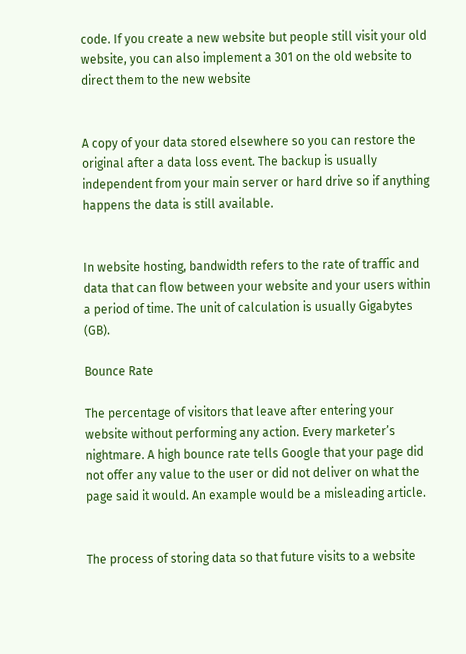code. If you create a new website but people still visit your old website, you can also implement a 301 on the old website to direct them to the new website


A copy of your data stored elsewhere so you can restore the original after a data loss event. The backup is usually independent from your main server or hard drive so if anything happens the data is still available.


In website hosting, bandwidth refers to the rate of traffic and data that can flow between your website and your users within a period of time. The unit of calculation is usually Gigabytes (GB).

Bounce Rate

The percentage of visitors that leave after entering your website without performing any action. Every marketer’s nightmare. A high bounce rate tells Google that your page did not offer any value to the user or did not deliver on what the page said it would. An example would be a misleading article.


The process of storing data so that future visits to a website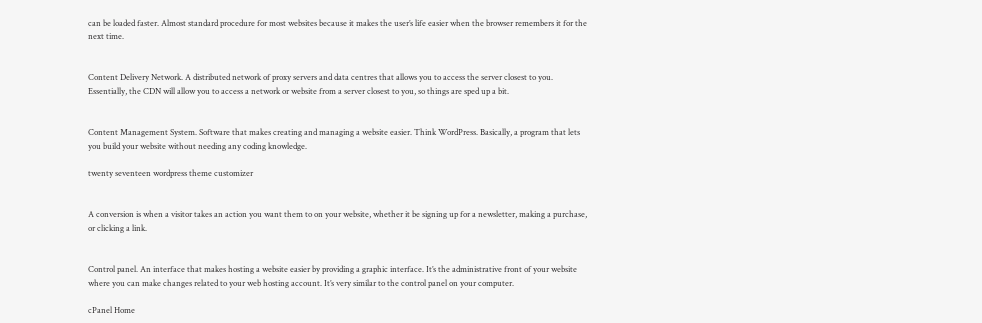can be loaded faster. Almost standard procedure for most websites because it makes the user’s life easier when the browser remembers it for the next time.


Content Delivery Network. A distributed network of proxy servers and data centres that allows you to access the server closest to you. Essentially, the CDN will allow you to access a network or website from a server closest to you, so things are sped up a bit.


Content Management System. Software that makes creating and managing a website easier. Think WordPress. Basically, a program that lets you build your website without needing any coding knowledge.

twenty seventeen wordpress theme customizer


A conversion is when a visitor takes an action you want them to on your website, whether it be signing up for a newsletter, making a purchase, or clicking a link.


Control panel. An interface that makes hosting a website easier by providing a graphic interface. It’s the administrative front of your website where you can make changes related to your web hosting account. It’s very similar to the control panel on your computer.

cPanel Home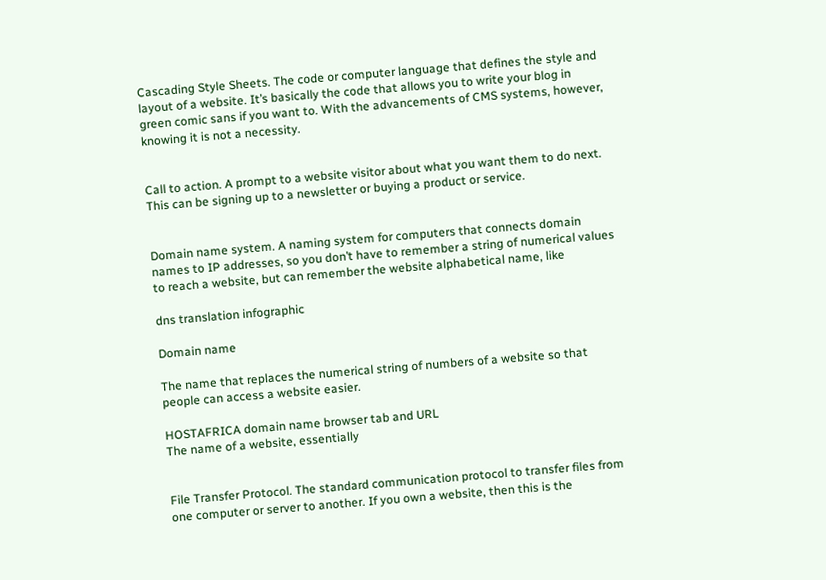Cascading Style Sheets. The code or computer language that defines the style and layout of a website. It’s basically the code that allows you to write your blog in green comic sans if you want to. With the advancements of CMS systems, however, knowing it is not a necessity.


Call to action. A prompt to a website visitor about what you want them to do next. This can be signing up to a newsletter or buying a product or service.


Domain name system. A naming system for computers that connects domain names to IP addresses, so you don’t have to remember a string of numerical values to reach a website, but can remember the website alphabetical name, like

dns translation infographic

Domain name

The name that replaces the numerical string of numbers of a website so that people can access a website easier.

HOSTAFRICA domain name browser tab and URL
The name of a website, essentially


File Transfer Protocol. The standard communication protocol to transfer files from one computer or server to another. If you own a website, then this is the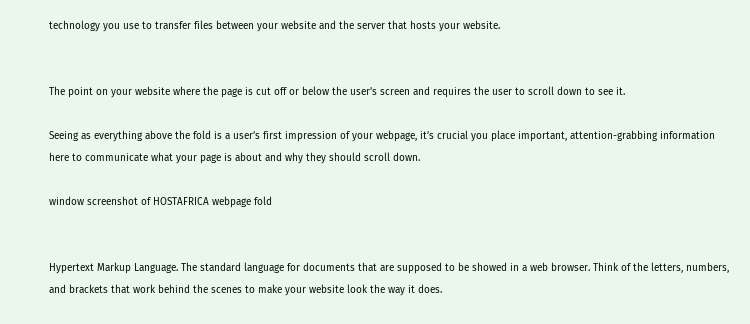technology you use to transfer files between your website and the server that hosts your website.


The point on your website where the page is cut off or below the user’s screen and requires the user to scroll down to see it.

Seeing as everything above the fold is a user’s first impression of your webpage, it’s crucial you place important, attention-grabbing information here to communicate what your page is about and why they should scroll down.

window screenshot of HOSTAFRICA webpage fold


Hypertext Markup Language. The standard language for documents that are supposed to be showed in a web browser. Think of the letters, numbers, and brackets that work behind the scenes to make your website look the way it does.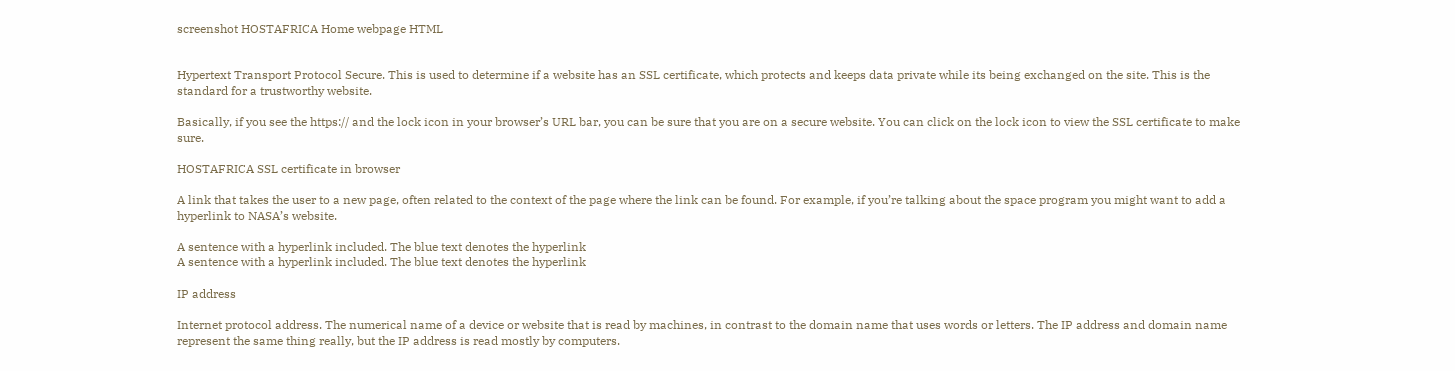screenshot HOSTAFRICA Home webpage HTML


Hypertext Transport Protocol Secure. This is used to determine if a website has an SSL certificate, which protects and keeps data private while its being exchanged on the site. This is the standard for a trustworthy website.

Basically, if you see the https:// and the lock icon in your browser’s URL bar, you can be sure that you are on a secure website. You can click on the lock icon to view the SSL certificate to make sure.

HOSTAFRICA SSL certificate in browser

A link that takes the user to a new page, often related to the context of the page where the link can be found. For example, if you’re talking about the space program you might want to add a hyperlink to NASA’s website.

A sentence with a hyperlink included. The blue text denotes the hyperlink
A sentence with a hyperlink included. The blue text denotes the hyperlink

IP address

Internet protocol address. The numerical name of a device or website that is read by machines, in contrast to the domain name that uses words or letters. The IP address and domain name represent the same thing really, but the IP address is read mostly by computers.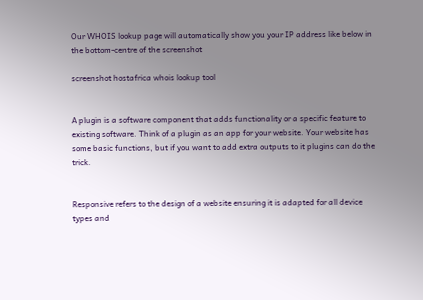Our WHOIS lookup page will automatically show you your IP address like below in the bottom-centre of the screenshot

screenshot hostafrica whois lookup tool


A plugin is a software component that adds functionality or a specific feature to existing software. Think of a plugin as an app for your website. Your website has some basic functions, but if you want to add extra outputs to it plugins can do the trick.


Responsive refers to the design of a website ensuring it is adapted for all device types and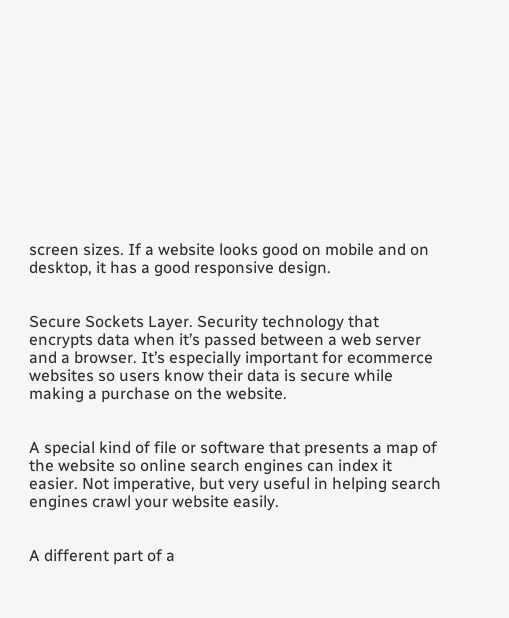screen sizes. If a website looks good on mobile and on desktop, it has a good responsive design.


Secure Sockets Layer. Security technology that encrypts data when it’s passed between a web server and a browser. It’s especially important for ecommerce websites so users know their data is secure while making a purchase on the website.


A special kind of file or software that presents a map of the website so online search engines can index it easier. Not imperative, but very useful in helping search engines crawl your website easily.


A different part of a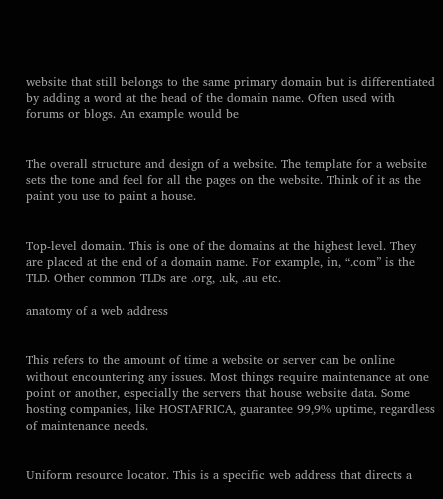website that still belongs to the same primary domain but is differentiated by adding a word at the head of the domain name. Often used with forums or blogs. An example would be


The overall structure and design of a website. The template for a website sets the tone and feel for all the pages on the website. Think of it as the paint you use to paint a house.


Top-level domain. This is one of the domains at the highest level. They are placed at the end of a domain name. For example, in, “.com” is the TLD. Other common TLDs are .org, .uk, .au etc.

anatomy of a web address


This refers to the amount of time a website or server can be online without encountering any issues. Most things require maintenance at one point or another, especially the servers that house website data. Some hosting companies, like HOSTAFRICA, guarantee 99,9% uptime, regardless of maintenance needs.


Uniform resource locator. This is a specific web address that directs a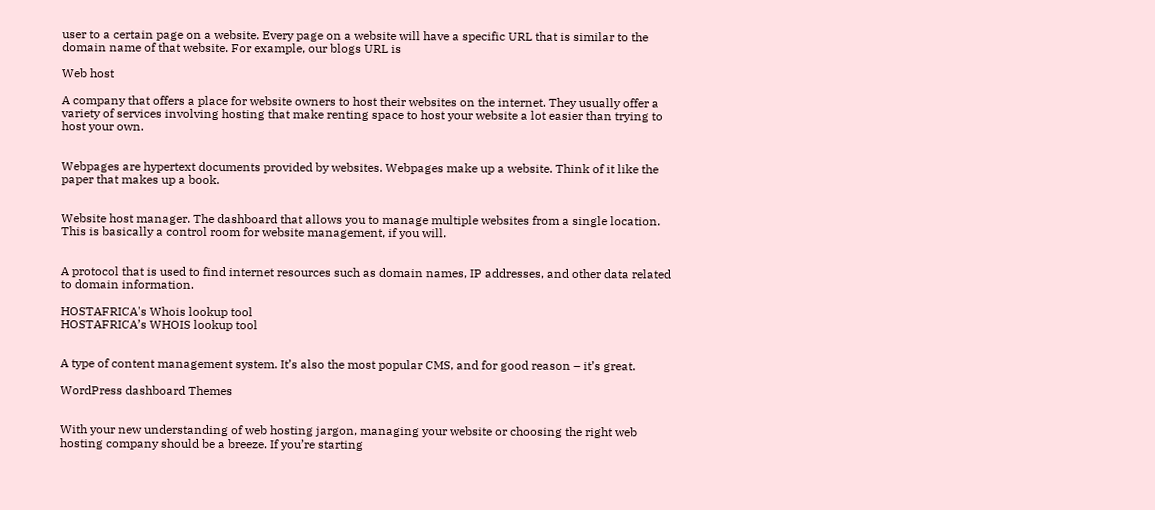user to a certain page on a website. Every page on a website will have a specific URL that is similar to the domain name of that website. For example, our blogs URL is

Web host

A company that offers a place for website owners to host their websites on the internet. They usually offer a variety of services involving hosting that make renting space to host your website a lot easier than trying to host your own.


Webpages are hypertext documents provided by websites. Webpages make up a website. Think of it like the paper that makes up a book.


Website host manager. The dashboard that allows you to manage multiple websites from a single location. This is basically a control room for website management, if you will.


A protocol that is used to find internet resources such as domain names, IP addresses, and other data related to domain information.

HOSTAFRICA's Whois lookup tool
HOSTAFRICA’s WHOIS lookup tool


A type of content management system. It’s also the most popular CMS, and for good reason – it’s great.

WordPress dashboard Themes


With your new understanding of web hosting jargon, managing your website or choosing the right web hosting company should be a breeze. If you’re starting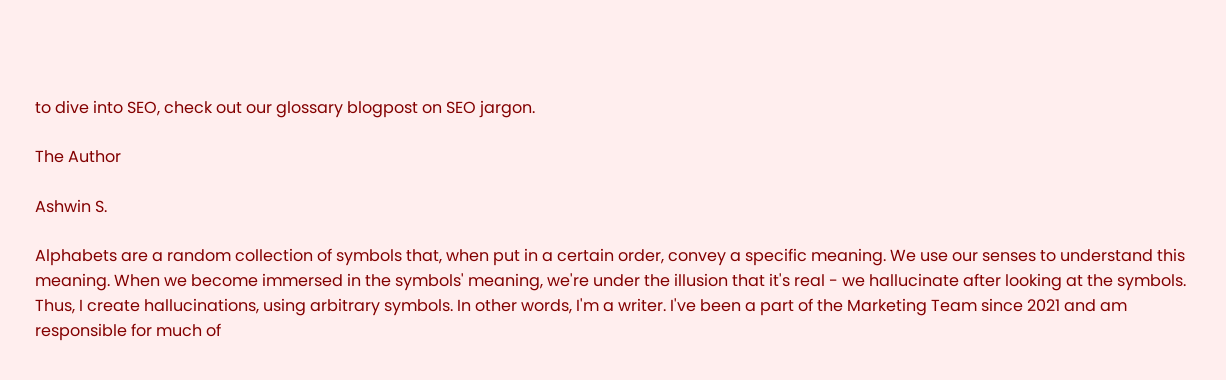to dive into SEO, check out our glossary blogpost on SEO jargon.

The Author

Ashwin S.

Alphabets are a random collection of symbols that, when put in a certain order, convey a specific meaning. We use our senses to understand this meaning. When we become immersed in the symbols' meaning, we're under the illusion that it's real - we hallucinate after looking at the symbols. Thus, I create hallucinations, using arbitrary symbols. In other words, I'm a writer. I've been a part of the Marketing Team since 2021 and am responsible for much of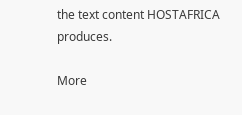the text content HOSTAFRICA produces.

More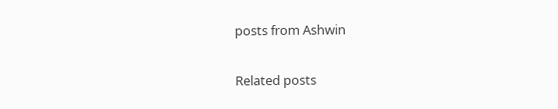posts from Ashwin

Related posts